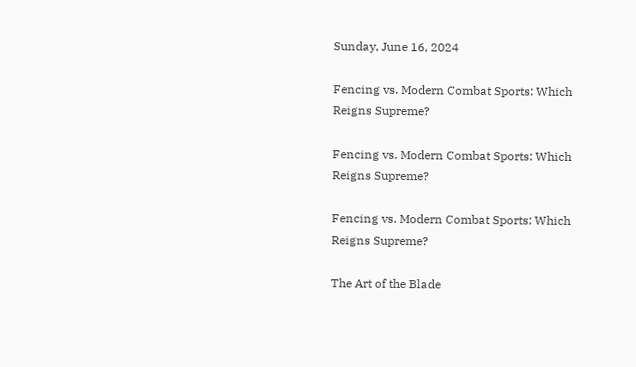Sunday, June 16, 2024

Fencing vs. Modern Combat Sports: Which Reigns Supreme?

Fencing vs. Modern Combat Sports: Which Reigns Supreme?

Fencing vs. Modern Combat Sports: Which Reigns Supreme?

The Art of the Blade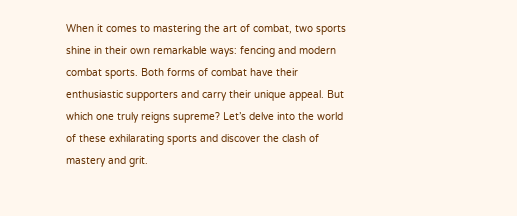When it comes to mastering the art of combat, two sports shine in their own remarkable ways: fencing and modern combat sports. Both forms of combat have their enthusiastic supporters and carry their unique appeal. But which one truly reigns supreme? Let’s delve into the world of these exhilarating sports and discover the clash of mastery and grit.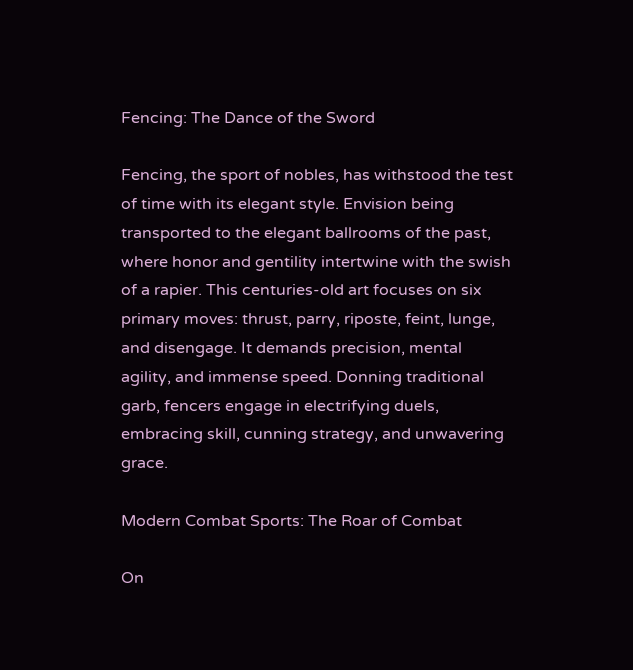Fencing: The Dance of the Sword

Fencing, the sport of nobles, has withstood the test of time with its elegant style. Envision being transported to the elegant ballrooms of the past, where honor and gentility intertwine with the swish of a rapier. This centuries-old art focuses on six primary moves: thrust, parry, riposte, feint, lunge, and disengage. It demands precision, mental agility, and immense speed. Donning traditional garb, fencers engage in electrifying duels, embracing skill, cunning strategy, and unwavering grace.

Modern Combat Sports: The Roar of Combat

On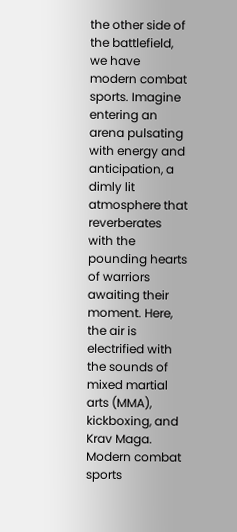the other side of the battlefield, we have modern combat sports. Imagine entering an arena pulsating with energy and anticipation, a dimly lit atmosphere that reverberates with the pounding hearts of warriors awaiting their moment. Here, the air is electrified with the sounds of mixed martial arts (MMA), kickboxing, and Krav Maga. Modern combat sports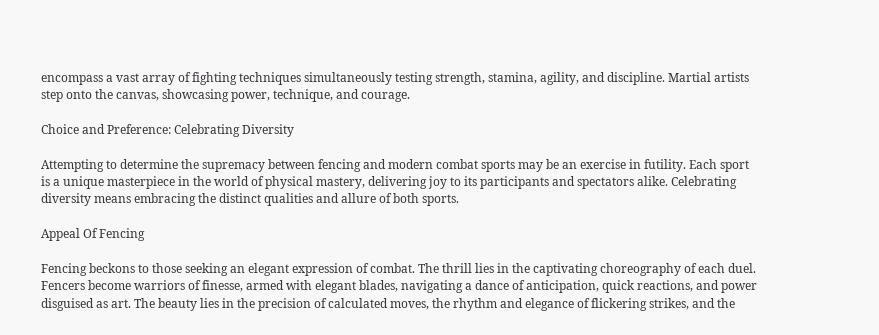encompass a vast array of fighting techniques simultaneously testing strength, stamina, agility, and discipline. Martial artists step onto the canvas, showcasing power, technique, and courage.

Choice and Preference: Celebrating Diversity

Attempting to determine the supremacy between fencing and modern combat sports may be an exercise in futility. Each sport is a unique masterpiece in the world of physical mastery, delivering joy to its participants and spectators alike. Celebrating diversity means embracing the distinct qualities and allure of both sports.

Appeal Of Fencing

Fencing beckons to those seeking an elegant expression of combat. The thrill lies in the captivating choreography of each duel. Fencers become warriors of finesse, armed with elegant blades, navigating a dance of anticipation, quick reactions, and power disguised as art. The beauty lies in the precision of calculated moves, the rhythm and elegance of flickering strikes, and the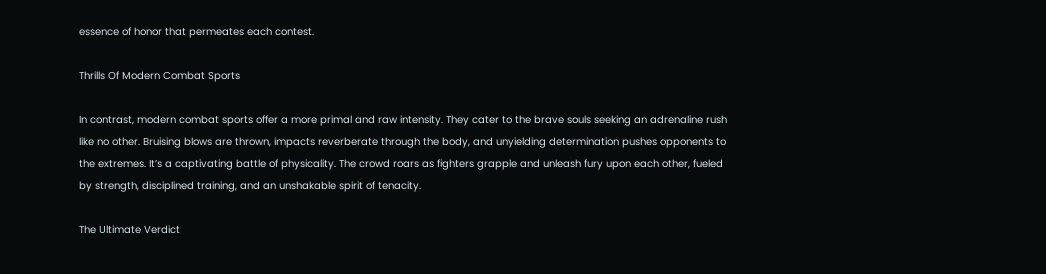essence of honor that permeates each contest.

Thrills Of Modern Combat Sports

In contrast, modern combat sports offer a more primal and raw intensity. They cater to the brave souls seeking an adrenaline rush like no other. Bruising blows are thrown, impacts reverberate through the body, and unyielding determination pushes opponents to the extremes. It’s a captivating battle of physicality. The crowd roars as fighters grapple and unleash fury upon each other, fueled by strength, disciplined training, and an unshakable spirit of tenacity.

The Ultimate Verdict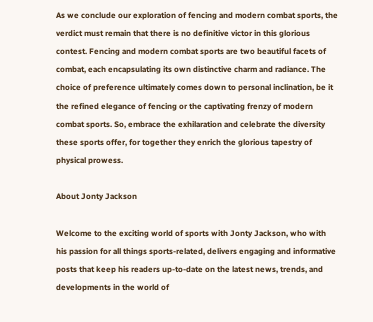As we conclude our exploration of fencing and modern combat sports, the verdict must remain that there is no definitive victor in this glorious contest. Fencing and modern combat sports are two beautiful facets of combat, each encapsulating its own distinctive charm and radiance. The choice of preference ultimately comes down to personal inclination, be it the refined elegance of fencing or the captivating frenzy of modern combat sports. So, embrace the exhilaration and celebrate the diversity these sports offer, for together they enrich the glorious tapestry of physical prowess.

About Jonty Jackson

Welcome to the exciting world of sports with Jonty Jackson, who with his passion for all things sports-related, delivers engaging and informative posts that keep his readers up-to-date on the latest news, trends, and developments in the world of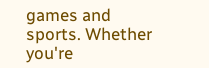games and sports. Whether you're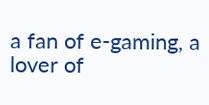a fan of e-gaming, a lover of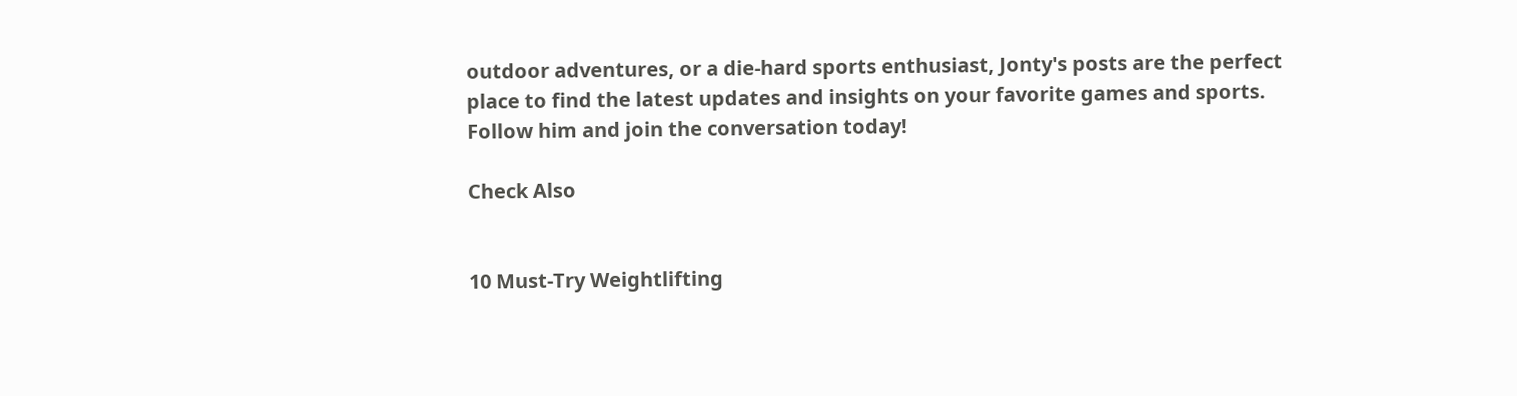outdoor adventures, or a die-hard sports enthusiast, Jonty's posts are the perfect place to find the latest updates and insights on your favorite games and sports. Follow him and join the conversation today!

Check Also


10 Must-Try Weightlifting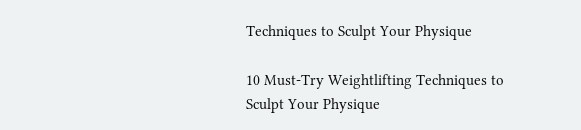Techniques to Sculpt Your Physique

10 Must-Try Weightlifting Techniques to Sculpt Your Physique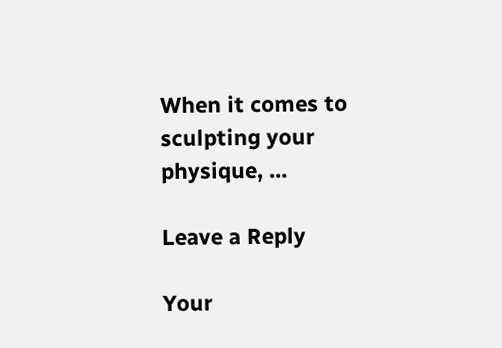When it comes to sculpting your physique, …

Leave a Reply

Your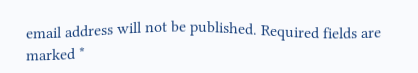email address will not be published. Required fields are marked *